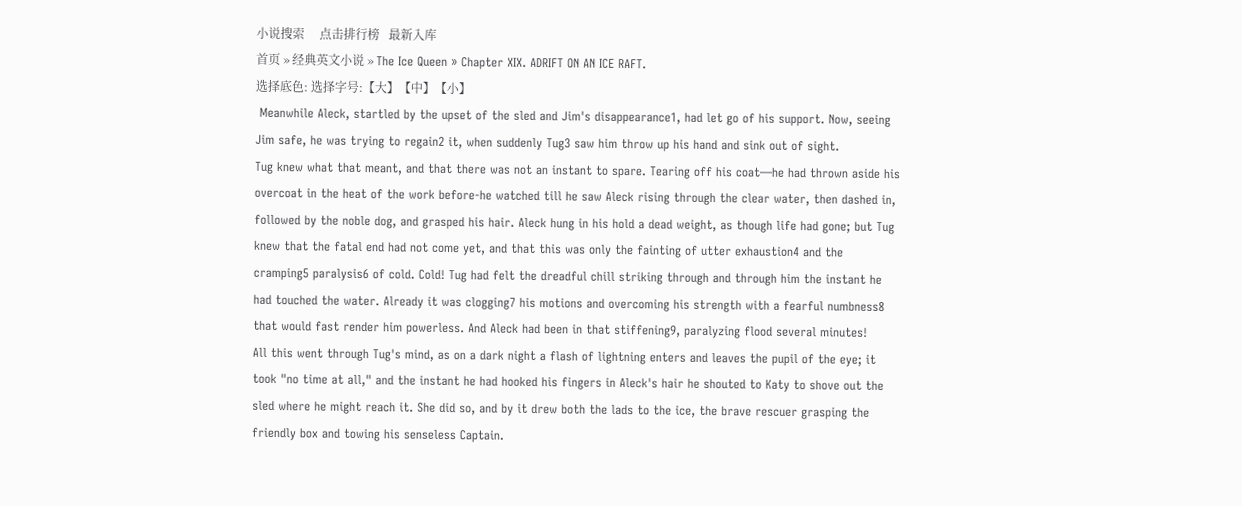小说搜索     点击排行榜   最新入库
首页 » 经典英文小说 » The Ice Queen » Chapter XIX. ADRIFT ON AN ICE RAFT.
选择底色: 选择字号:【大】【中】【小】
 Meanwhile Aleck, startled by the upset of the sled and Jim's disappearance1, had let go of his support. Now, seeing Jim safe, he was trying to regain2 it, when suddenly Tug3 saw him throw up his hand and sink out of sight.
Tug knew what that meant, and that there was not an instant to spare. Tearing off his coat—he had thrown aside his overcoat in the heat of the work before-he watched till he saw Aleck rising through the clear water, then dashed in, followed by the noble dog, and grasped his hair. Aleck hung in his hold a dead weight, as though life had gone; but Tug knew that the fatal end had not come yet, and that this was only the fainting of utter exhaustion4 and the cramping5 paralysis6 of cold. Cold! Tug had felt the dreadful chill striking through and through him the instant he had touched the water. Already it was clogging7 his motions and overcoming his strength with a fearful numbness8 that would fast render him powerless. And Aleck had been in that stiffening9, paralyzing flood several minutes!
All this went through Tug's mind, as on a dark night a flash of lightning enters and leaves the pupil of the eye; it took "no time at all," and the instant he had hooked his fingers in Aleck's hair he shouted to Katy to shove out the sled where he might reach it. She did so, and by it drew both the lads to the ice, the brave rescuer grasping the friendly box and towing his senseless Captain.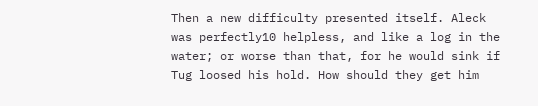Then a new difficulty presented itself. Aleck was perfectly10 helpless, and like a log in the water; or worse than that, for he would sink if Tug loosed his hold. How should they get him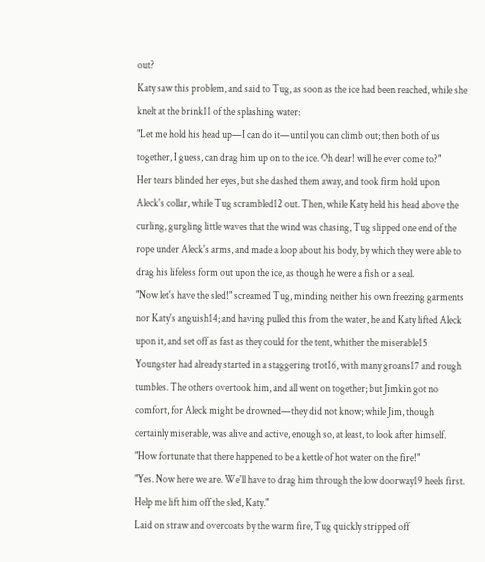out?
Katy saw this problem, and said to Tug, as soon as the ice had been reached, while she knelt at the brink11 of the splashing water:
"Let me hold his head up—I can do it—until you can climb out; then both of us together, I guess, can drag him up on to the ice. Oh dear! will he ever come to?"
Her tears blinded her eyes, but she dashed them away, and took firm hold upon Aleck's collar, while Tug scrambled12 out. Then, while Katy held his head above the curling, gurgling little waves that the wind was chasing, Tug slipped one end of the rope under Aleck's arms, and made a loop about his body, by which they were able to drag his lifeless form out upon the ice, as though he were a fish or a seal.
"Now let's have the sled!" screamed Tug, minding neither his own freezing garments nor Katy's anguish14; and having pulled this from the water, he and Katy lifted Aleck upon it, and set off as fast as they could for the tent, whither the miserable15 Youngster had already started in a staggering trot16, with many groans17 and rough tumbles. The others overtook him, and all went on together; but Jimkin got no comfort, for Aleck might be drowned—they did not know; while Jim, though certainly miserable, was alive and active, enough so, at least, to look after himself.
"How fortunate that there happened to be a kettle of hot water on the fire!"
"Yes. Now here we are. We'll have to drag him through the low doorway19 heels first. Help me lift him off the sled, Katy."
Laid on straw and overcoats by the warm fire, Tug quickly stripped off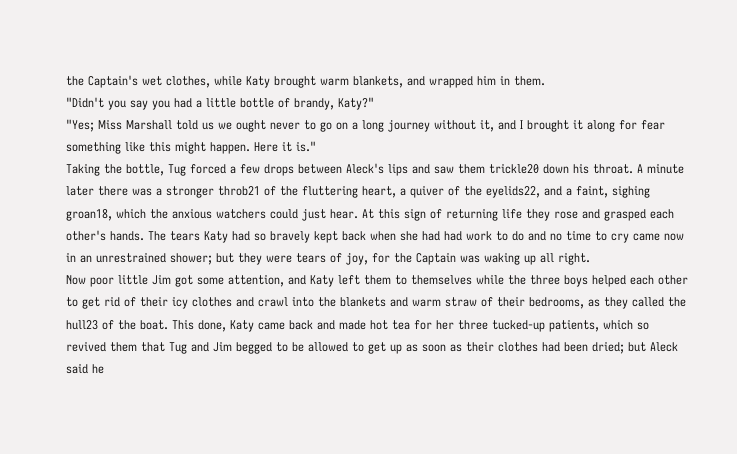the Captain's wet clothes, while Katy brought warm blankets, and wrapped him in them.
"Didn't you say you had a little bottle of brandy, Katy?"
"Yes; Miss Marshall told us we ought never to go on a long journey without it, and I brought it along for fear something like this might happen. Here it is."
Taking the bottle, Tug forced a few drops between Aleck's lips and saw them trickle20 down his throat. A minute later there was a stronger throb21 of the fluttering heart, a quiver of the eyelids22, and a faint, sighing groan18, which the anxious watchers could just hear. At this sign of returning life they rose and grasped each other's hands. The tears Katy had so bravely kept back when she had had work to do and no time to cry came now in an unrestrained shower; but they were tears of joy, for the Captain was waking up all right.
Now poor little Jim got some attention, and Katy left them to themselves while the three boys helped each other to get rid of their icy clothes and crawl into the blankets and warm straw of their bedrooms, as they called the hull23 of the boat. This done, Katy came back and made hot tea for her three tucked-up patients, which so revived them that Tug and Jim begged to be allowed to get up as soon as their clothes had been dried; but Aleck said he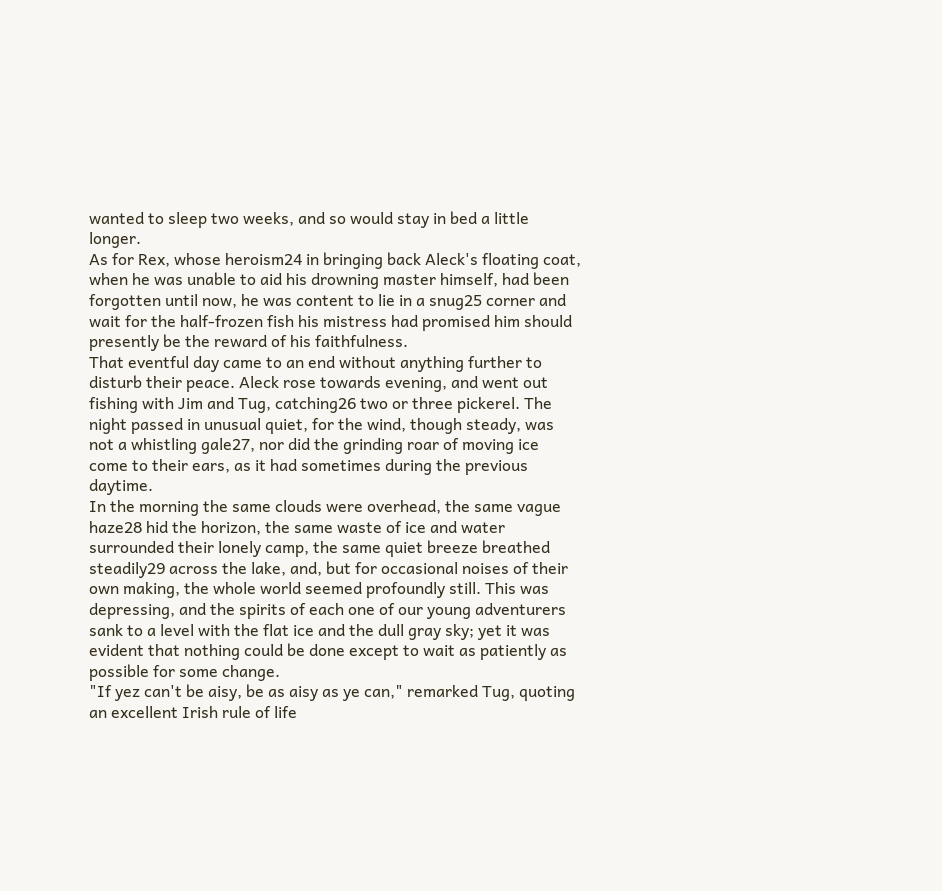wanted to sleep two weeks, and so would stay in bed a little longer.
As for Rex, whose heroism24 in bringing back Aleck's floating coat, when he was unable to aid his drowning master himself, had been forgotten until now, he was content to lie in a snug25 corner and wait for the half-frozen fish his mistress had promised him should presently be the reward of his faithfulness.
That eventful day came to an end without anything further to disturb their peace. Aleck rose towards evening, and went out fishing with Jim and Tug, catching26 two or three pickerel. The night passed in unusual quiet, for the wind, though steady, was not a whistling gale27, nor did the grinding roar of moving ice come to their ears, as it had sometimes during the previous daytime.
In the morning the same clouds were overhead, the same vague haze28 hid the horizon, the same waste of ice and water surrounded their lonely camp, the same quiet breeze breathed steadily29 across the lake, and, but for occasional noises of their own making, the whole world seemed profoundly still. This was depressing, and the spirits of each one of our young adventurers sank to a level with the flat ice and the dull gray sky; yet it was evident that nothing could be done except to wait as patiently as possible for some change.
"If yez can't be aisy, be as aisy as ye can," remarked Tug, quoting an excellent Irish rule of life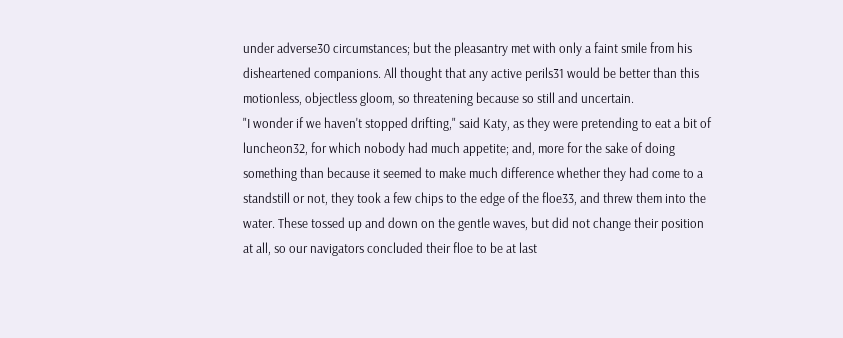under adverse30 circumstances; but the pleasantry met with only a faint smile from his disheartened companions. All thought that any active perils31 would be better than this motionless, objectless gloom, so threatening because so still and uncertain.
"I wonder if we haven't stopped drifting," said Katy, as they were pretending to eat a bit of luncheon32, for which nobody had much appetite; and, more for the sake of doing something than because it seemed to make much difference whether they had come to a standstill or not, they took a few chips to the edge of the floe33, and threw them into the water. These tossed up and down on the gentle waves, but did not change their position at all, so our navigators concluded their floe to be at last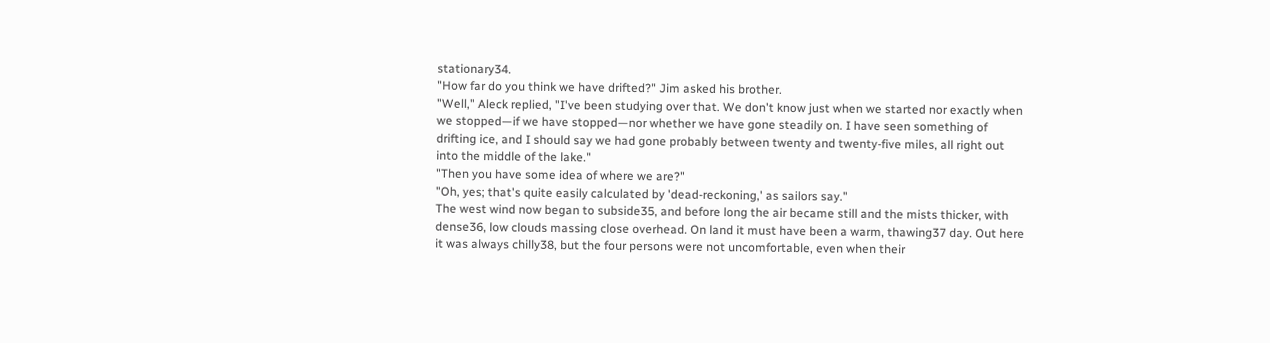stationary34.
"How far do you think we have drifted?" Jim asked his brother.
"Well," Aleck replied, "I've been studying over that. We don't know just when we started nor exactly when we stopped—if we have stopped—nor whether we have gone steadily on. I have seen something of drifting ice, and I should say we had gone probably between twenty and twenty-five miles, all right out into the middle of the lake."
"Then you have some idea of where we are?"
"Oh, yes; that's quite easily calculated by 'dead-reckoning,' as sailors say."
The west wind now began to subside35, and before long the air became still and the mists thicker, with dense36, low clouds massing close overhead. On land it must have been a warm, thawing37 day. Out here it was always chilly38, but the four persons were not uncomfortable, even when their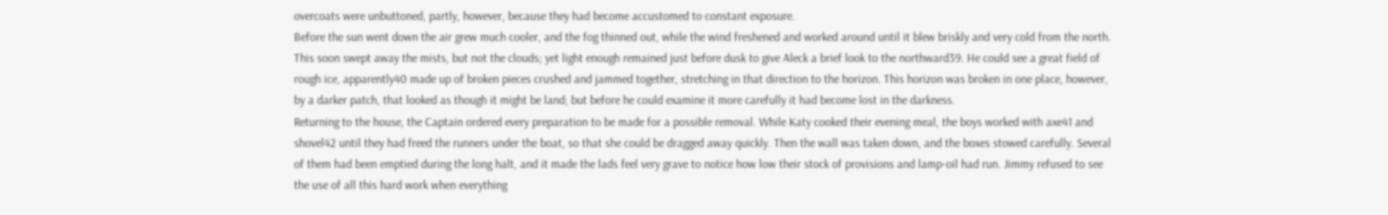overcoats were unbuttoned, partly, however, because they had become accustomed to constant exposure.
Before the sun went down the air grew much cooler, and the fog thinned out, while the wind freshened and worked around until it blew briskly and very cold from the north. This soon swept away the mists, but not the clouds; yet light enough remained just before dusk to give Aleck a brief look to the northward39. He could see a great field of rough ice, apparently40 made up of broken pieces crushed and jammed together, stretching in that direction to the horizon. This horizon was broken in one place, however, by a darker patch, that looked as though it might be land; but before he could examine it more carefully it had become lost in the darkness.
Returning to the house, the Captain ordered every preparation to be made for a possible removal. While Katy cooked their evening meal, the boys worked with axe41 and shovel42 until they had freed the runners under the boat, so that she could be dragged away quickly. Then the wall was taken down, and the boxes stowed carefully. Several of them had been emptied during the long halt, and it made the lads feel very grave to notice how low their stock of provisions and lamp-oil had run. Jimmy refused to see the use of all this hard work when everything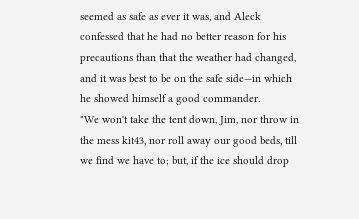seemed as safe as ever it was, and Aleck confessed that he had no better reason for his precautions than that the weather had changed, and it was best to be on the safe side—in which he showed himself a good commander.
"We won't take the tent down, Jim, nor throw in the mess kit43, nor roll away our good beds, till we find we have to; but, if the ice should drop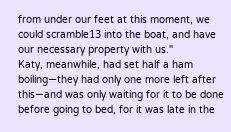from under our feet at this moment, we could scramble13 into the boat, and have our necessary property with us."
Katy, meanwhile, had set half a ham boiling—they had only one more left after this—and was only waiting for it to be done before going to bed, for it was late in the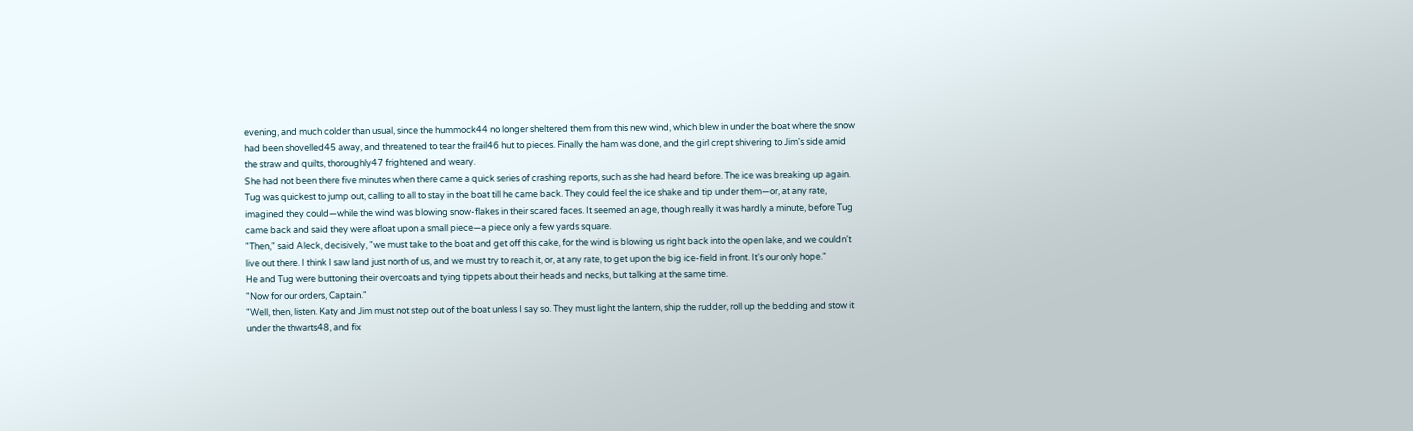evening, and much colder than usual, since the hummock44 no longer sheltered them from this new wind, which blew in under the boat where the snow had been shovelled45 away, and threatened to tear the frail46 hut to pieces. Finally the ham was done, and the girl crept shivering to Jim's side amid the straw and quilts, thoroughly47 frightened and weary.
She had not been there five minutes when there came a quick series of crashing reports, such as she had heard before. The ice was breaking up again. Tug was quickest to jump out, calling to all to stay in the boat till he came back. They could feel the ice shake and tip under them—or, at any rate, imagined they could—while the wind was blowing snow-flakes in their scared faces. It seemed an age, though really it was hardly a minute, before Tug came back and said they were afloat upon a small piece—a piece only a few yards square.
"Then," said Aleck, decisively, "we must take to the boat and get off this cake, for the wind is blowing us right back into the open lake, and we couldn't live out there. I think I saw land just north of us, and we must try to reach it, or, at any rate, to get upon the big ice-field in front. It's our only hope."
He and Tug were buttoning their overcoats and tying tippets about their heads and necks, but talking at the same time.
"Now for our orders, Captain."
"Well, then, listen. Katy and Jim must not step out of the boat unless I say so. They must light the lantern, ship the rudder, roll up the bedding and stow it under the thwarts48, and fix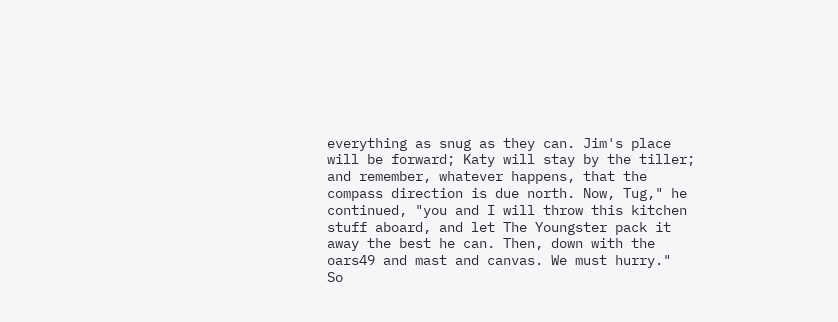everything as snug as they can. Jim's place will be forward; Katy will stay by the tiller; and remember, whatever happens, that the compass direction is due north. Now, Tug," he continued, "you and I will throw this kitchen stuff aboard, and let The Youngster pack it away the best he can. Then, down with the oars49 and mast and canvas. We must hurry."
So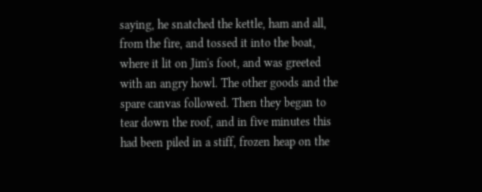saying, he snatched the kettle, ham and all, from the fire, and tossed it into the boat, where it lit on Jim's foot, and was greeted with an angry howl. The other goods and the spare canvas followed. Then they began to tear down the roof, and in five minutes this had been piled in a stiff, frozen heap on the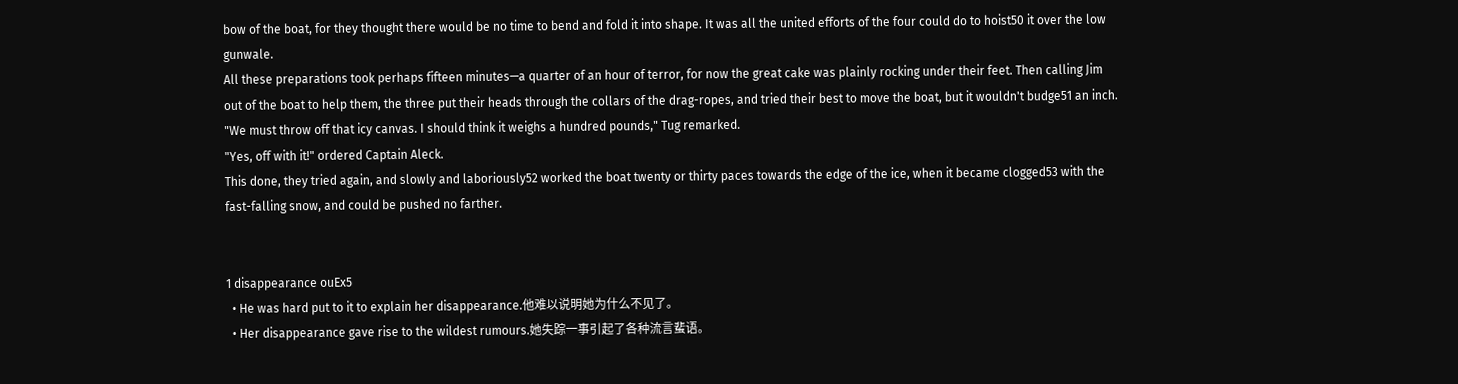bow of the boat, for they thought there would be no time to bend and fold it into shape. It was all the united efforts of the four could do to hoist50 it over the low gunwale.
All these preparations took perhaps fifteen minutes—a quarter of an hour of terror, for now the great cake was plainly rocking under their feet. Then calling Jim out of the boat to help them, the three put their heads through the collars of the drag-ropes, and tried their best to move the boat, but it wouldn't budge51 an inch.
"We must throw off that icy canvas. I should think it weighs a hundred pounds," Tug remarked.
"Yes, off with it!" ordered Captain Aleck.
This done, they tried again, and slowly and laboriously52 worked the boat twenty or thirty paces towards the edge of the ice, when it became clogged53 with the fast-falling snow, and could be pushed no farther.


1 disappearance ouEx5
  • He was hard put to it to explain her disappearance.他难以说明她为什么不见了。
  • Her disappearance gave rise to the wildest rumours.她失踪一事引起了各种流言蜚语。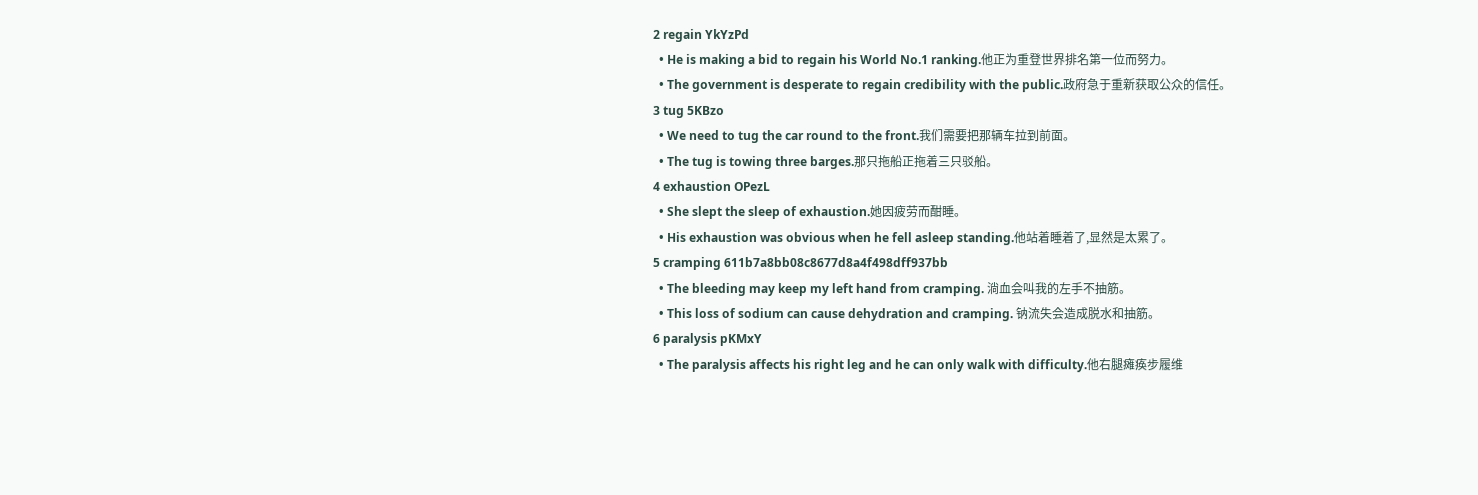2 regain YkYzPd
  • He is making a bid to regain his World No.1 ranking.他正为重登世界排名第一位而努力。
  • The government is desperate to regain credibility with the public.政府急于重新获取公众的信任。
3 tug 5KBzo
  • We need to tug the car round to the front.我们需要把那辆车拉到前面。
  • The tug is towing three barges.那只拖船正拖着三只驳船。
4 exhaustion OPezL
  • She slept the sleep of exhaustion.她因疲劳而酣睡。
  • His exhaustion was obvious when he fell asleep standing.他站着睡着了,显然是太累了。
5 cramping 611b7a8bb08c8677d8a4f498dff937bb
  • The bleeding may keep my left hand from cramping. 淌血会叫我的左手不抽筋。
  • This loss of sodium can cause dehydration and cramping. 钠流失会造成脱水和抽筋。
6 paralysis pKMxY
  • The paralysis affects his right leg and he can only walk with difficulty.他右腿瘫痪步履维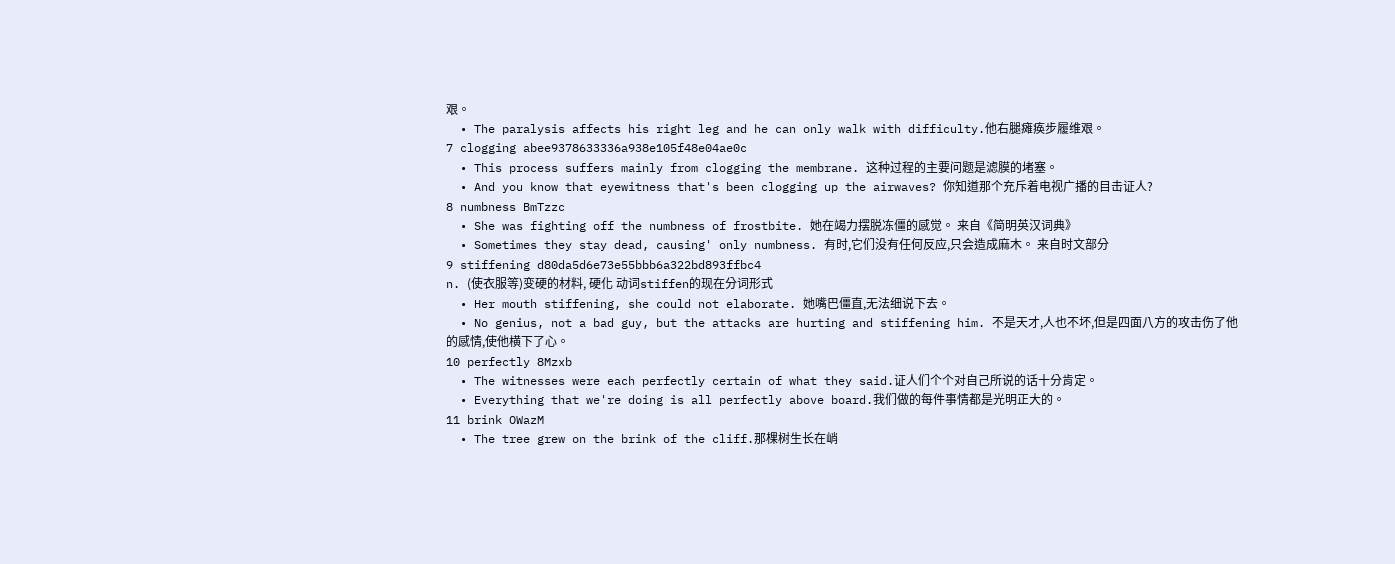艰。
  • The paralysis affects his right leg and he can only walk with difficulty.他右腿瘫痪步履维艰。
7 clogging abee9378633336a938e105f48e04ae0c
  • This process suffers mainly from clogging the membrane. 这种过程的主要问题是滤膜的堵塞。
  • And you know that eyewitness that's been clogging up the airwaves? 你知道那个充斥着电视广播的目击证人?
8 numbness BmTzzc
  • She was fighting off the numbness of frostbite. 她在竭力摆脱冻僵的感觉。 来自《简明英汉词典》
  • Sometimes they stay dead, causing' only numbness. 有时,它们没有任何反应,只会造成麻木。 来自时文部分
9 stiffening d80da5d6e73e55bbb6a322bd893ffbc4
n. (使衣服等)变硬的材料, 硬化 动词stiffen的现在分词形式
  • Her mouth stiffening, she could not elaborate. 她嘴巴僵直,无法细说下去。
  • No genius, not a bad guy, but the attacks are hurting and stiffening him. 不是天才,人也不坏,但是四面八方的攻击伤了他的感情,使他横下了心。
10 perfectly 8Mzxb
  • The witnesses were each perfectly certain of what they said.证人们个个对自己所说的话十分肯定。
  • Everything that we're doing is all perfectly above board.我们做的每件事情都是光明正大的。
11 brink OWazM
  • The tree grew on the brink of the cliff.那棵树生长在峭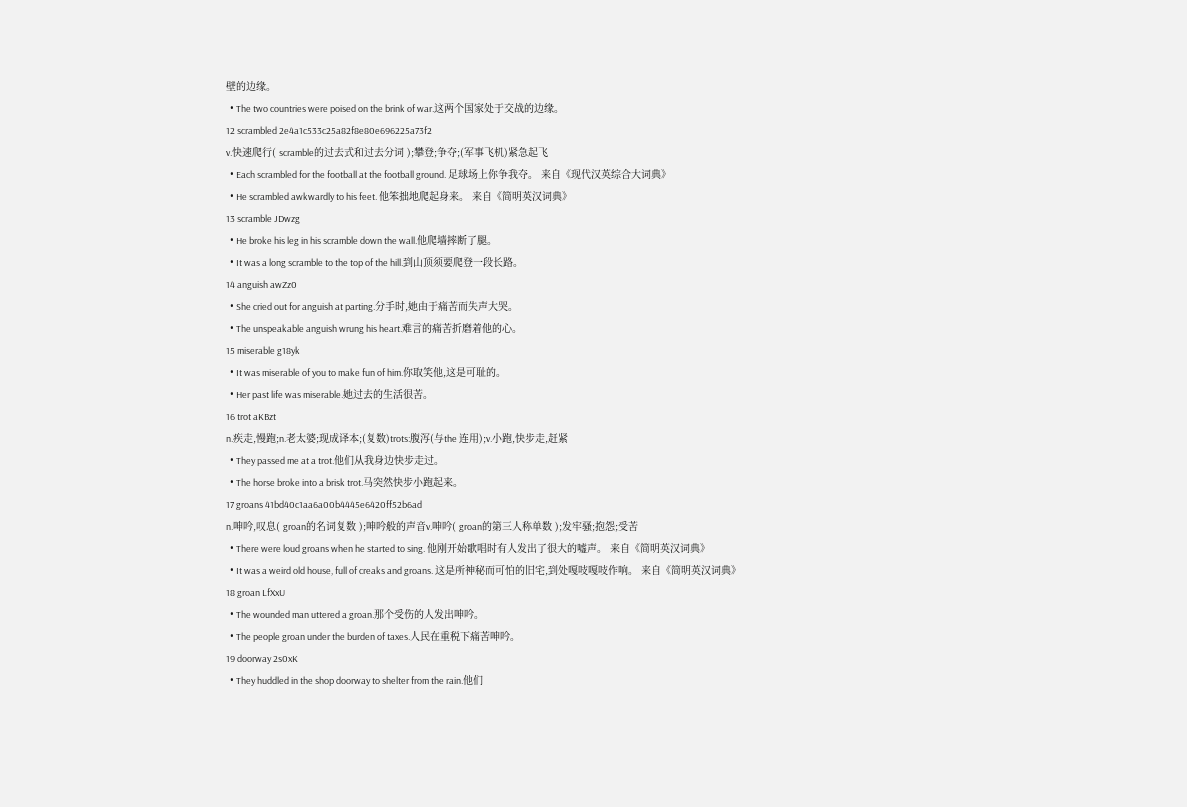壁的边缘。
  • The two countries were poised on the brink of war.这两个国家处于交战的边缘。
12 scrambled 2e4a1c533c25a82f8e80e696225a73f2
v.快速爬行( scramble的过去式和过去分词 );攀登;争夺;(军事飞机)紧急起飞
  • Each scrambled for the football at the football ground. 足球场上你争我夺。 来自《现代汉英综合大词典》
  • He scrambled awkwardly to his feet. 他笨拙地爬起身来。 来自《简明英汉词典》
13 scramble JDwzg
  • He broke his leg in his scramble down the wall.他爬墙摔断了腿。
  • It was a long scramble to the top of the hill.到山顶须要爬登一段长路。
14 anguish awZz0
  • She cried out for anguish at parting.分手时,她由于痛苦而失声大哭。
  • The unspeakable anguish wrung his heart.难言的痛苦折磨着他的心。
15 miserable g18yk
  • It was miserable of you to make fun of him.你取笑他,这是可耻的。
  • Her past life was miserable.她过去的生活很苦。
16 trot aKBzt
n.疾走,慢跑;n.老太婆;现成译本;(复数)trots:腹泻(与the 连用);v.小跑,快步走,赶紧
  • They passed me at a trot.他们从我身边快步走过。
  • The horse broke into a brisk trot.马突然快步小跑起来。
17 groans 41bd40c1aa6a00b4445e6420ff52b6ad
n.呻吟,叹息( groan的名词复数 );呻吟般的声音v.呻吟( groan的第三人称单数 );发牢骚;抱怨;受苦
  • There were loud groans when he started to sing. 他刚开始歌唱时有人发出了很大的嘘声。 来自《简明英汉词典》
  • It was a weird old house, full of creaks and groans. 这是所神秘而可怕的旧宅,到处嘎吱嘎吱作响。 来自《简明英汉词典》
18 groan LfXxU
  • The wounded man uttered a groan.那个受伤的人发出呻吟。
  • The people groan under the burden of taxes.人民在重税下痛苦呻吟。
19 doorway 2s0xK
  • They huddled in the shop doorway to shelter from the rain.他们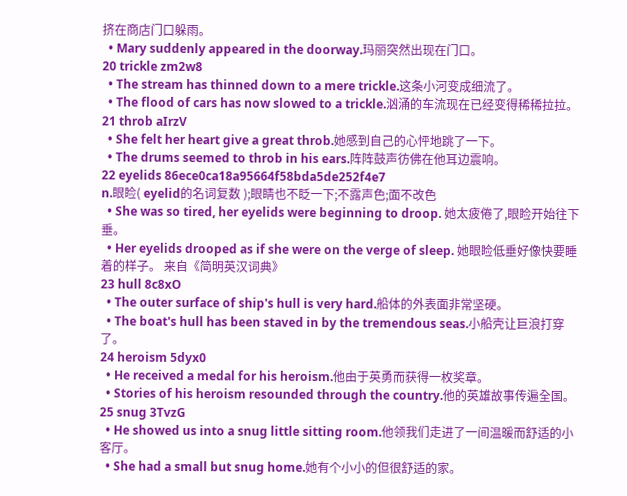挤在商店门口躲雨。
  • Mary suddenly appeared in the doorway.玛丽突然出现在门口。
20 trickle zm2w8
  • The stream has thinned down to a mere trickle.这条小河变成细流了。
  • The flood of cars has now slowed to a trickle.汹涌的车流现在已经变得稀稀拉拉。
21 throb aIrzV
  • She felt her heart give a great throb.她感到自己的心怦地跳了一下。
  • The drums seemed to throb in his ears.阵阵鼓声彷佛在他耳边震响。
22 eyelids 86ece0ca18a95664f58bda5de252f4e7
n.眼睑( eyelid的名词复数 );眼睛也不眨一下;不露声色;面不改色
  • She was so tired, her eyelids were beginning to droop. 她太疲倦了,眼睑开始往下垂。
  • Her eyelids drooped as if she were on the verge of sleep. 她眼睑低垂好像快要睡着的样子。 来自《简明英汉词典》
23 hull 8c8xO
  • The outer surface of ship's hull is very hard.船体的外表面非常坚硬。
  • The boat's hull has been staved in by the tremendous seas.小船壳让巨浪打穿了。
24 heroism 5dyx0
  • He received a medal for his heroism.他由于英勇而获得一枚奖章。
  • Stories of his heroism resounded through the country.他的英雄故事传遍全国。
25 snug 3TvzG
  • He showed us into a snug little sitting room.他领我们走进了一间温暖而舒适的小客厅。
  • She had a small but snug home.她有个小小的但很舒适的家。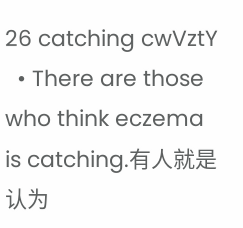26 catching cwVztY
  • There are those who think eczema is catching.有人就是认为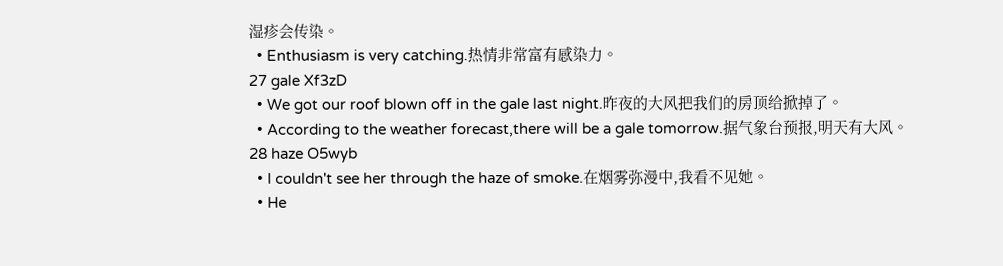湿疹会传染。
  • Enthusiasm is very catching.热情非常富有感染力。
27 gale Xf3zD
  • We got our roof blown off in the gale last night.昨夜的大风把我们的房顶给掀掉了。
  • According to the weather forecast,there will be a gale tomorrow.据气象台预报,明天有大风。
28 haze O5wyb
  • I couldn't see her through the haze of smoke.在烟雾弥漫中,我看不见她。
  • He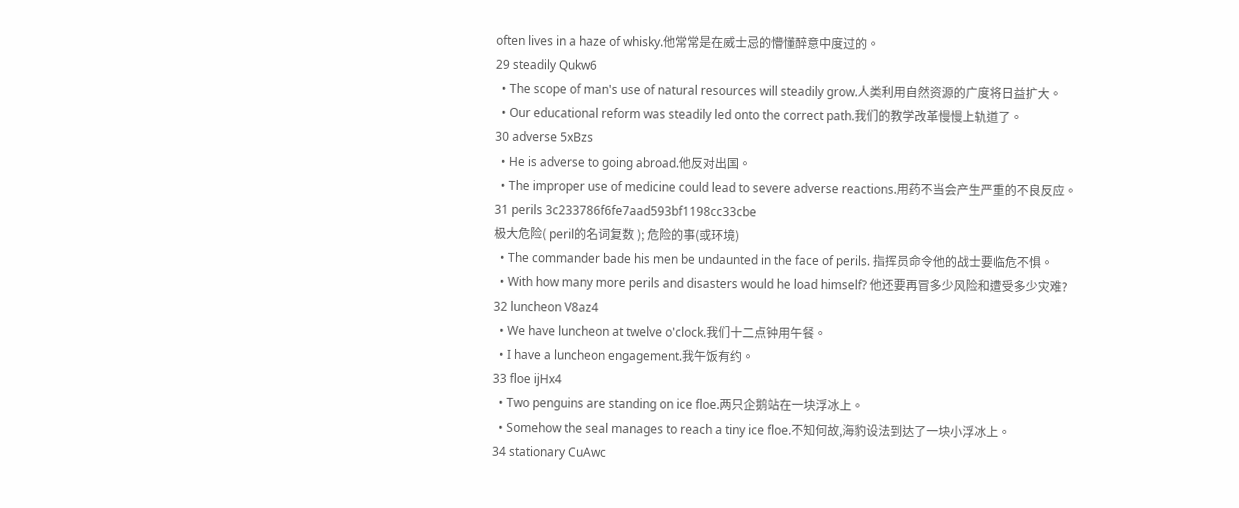often lives in a haze of whisky.他常常是在威士忌的懵懂醉意中度过的。
29 steadily Qukw6
  • The scope of man's use of natural resources will steadily grow.人类利用自然资源的广度将日益扩大。
  • Our educational reform was steadily led onto the correct path.我们的教学改革慢慢上轨道了。
30 adverse 5xBzs
  • He is adverse to going abroad.他反对出国。
  • The improper use of medicine could lead to severe adverse reactions.用药不当会产生严重的不良反应。
31 perils 3c233786f6fe7aad593bf1198cc33cbe
极大危险( peril的名词复数 ); 危险的事(或环境)
  • The commander bade his men be undaunted in the face of perils. 指挥员命令他的战士要临危不惧。
  • With how many more perils and disasters would he load himself? 他还要再冒多少风险和遭受多少灾难?
32 luncheon V8az4
  • We have luncheon at twelve o'clock.我们十二点钟用午餐。
  • I have a luncheon engagement.我午饭有约。
33 floe ijHx4
  • Two penguins are standing on ice floe.两只企鹅站在一块浮冰上。
  • Somehow the seal manages to reach a tiny ice floe.不知何故,海豹设法到达了一块小浮冰上。
34 stationary CuAwc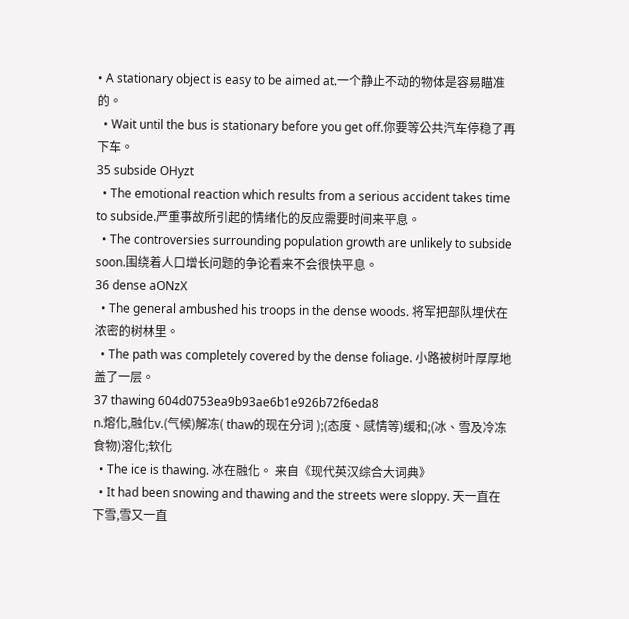• A stationary object is easy to be aimed at.一个静止不动的物体是容易瞄准的。
  • Wait until the bus is stationary before you get off.你要等公共汽车停稳了再下车。
35 subside OHyzt
  • The emotional reaction which results from a serious accident takes time to subside.严重事故所引起的情绪化的反应需要时间来平息。
  • The controversies surrounding population growth are unlikely to subside soon.围绕着人口增长问题的争论看来不会很快平息。
36 dense aONzX
  • The general ambushed his troops in the dense woods. 将军把部队埋伏在浓密的树林里。
  • The path was completely covered by the dense foliage. 小路被树叶厚厚地盖了一层。
37 thawing 604d0753ea9b93ae6b1e926b72f6eda8
n.熔化,融化v.(气候)解冻( thaw的现在分词 );(态度、感情等)缓和;(冰、雪及冷冻食物)溶化;软化
  • The ice is thawing. 冰在融化。 来自《现代英汉综合大词典》
  • It had been snowing and thawing and the streets were sloppy. 天一直在下雪,雪又一直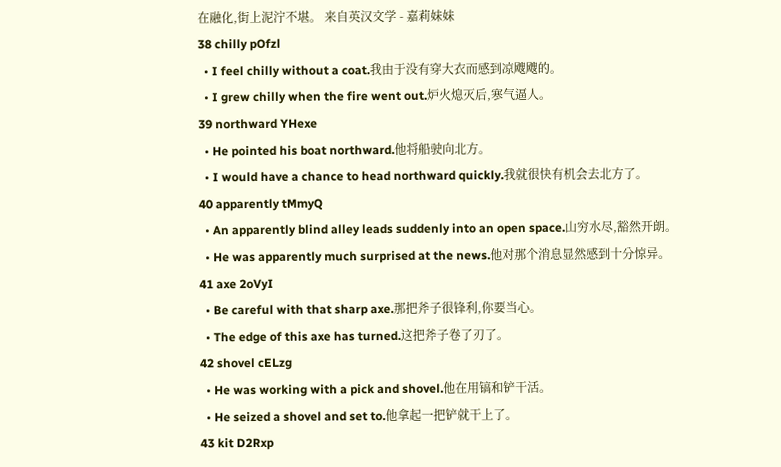在融化,街上泥泞不堪。 来自英汉文学 - 嘉莉妹妹
38 chilly pOfzl
  • I feel chilly without a coat.我由于没有穿大衣而感到凉飕飕的。
  • I grew chilly when the fire went out.炉火熄灭后,寒气逼人。
39 northward YHexe
  • He pointed his boat northward.他将船驶向北方。
  • I would have a chance to head northward quickly.我就很快有机会去北方了。
40 apparently tMmyQ
  • An apparently blind alley leads suddenly into an open space.山穷水尽,豁然开朗。
  • He was apparently much surprised at the news.他对那个消息显然感到十分惊异。
41 axe 2oVyI
  • Be careful with that sharp axe.那把斧子很锋利,你要当心。
  • The edge of this axe has turned.这把斧子卷了刃了。
42 shovel cELzg
  • He was working with a pick and shovel.他在用镐和铲干活。
  • He seized a shovel and set to.他拿起一把铲就干上了。
43 kit D2Rxp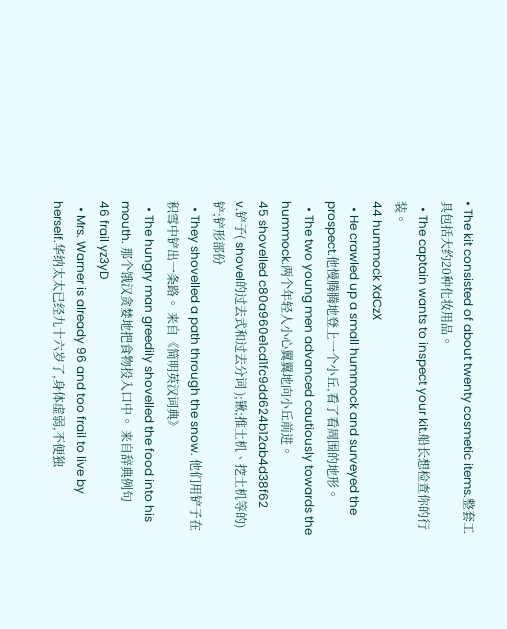• The kit consisted of about twenty cosmetic items.整套工具包括大约20种化妆用品。
  • The captain wants to inspect your kit.船长想检查你的行装。
44 hummock XdCzX
  • He crawled up a small hummock and surveyed the prospect.他慢腾腾地登上一个小丘,看了看周围的地形。
  • The two young men advanced cautiously towards the hummock.两个年轻人小心翼翼地向小丘前进。
45 shovelled c80a960e1cd1fc9dd624b12ab4d38f62
v.铲子( shovel的过去式和过去分词 );锹;推土机、挖土机等的)铲;铲形部份
  • They shovelled a path through the snow. 他们用铲子在积雪中铲出一条路。 来自《简明英汉词典》
  • The hungry man greedily shovelled the food into his mouth. 那个饿汉贪婪地把食物投入口中。 来自辞典例句
46 frail yz3yD
  • Mrs. Warner is already 96 and too frail to live by herself.华纳太太已经九十六岁了,身体虚弱,不便独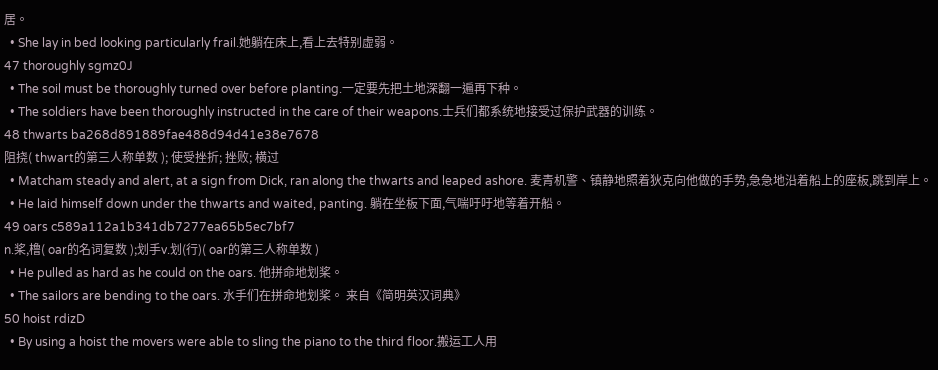居。
  • She lay in bed looking particularly frail.她躺在床上,看上去特别虚弱。
47 thoroughly sgmz0J
  • The soil must be thoroughly turned over before planting.一定要先把土地深翻一遍再下种。
  • The soldiers have been thoroughly instructed in the care of their weapons.士兵们都系统地接受过保护武器的训练。
48 thwarts ba268d891889fae488d94d41e38e7678
阻挠( thwart的第三人称单数 ); 使受挫折; 挫败; 横过
  • Matcham steady and alert, at a sign from Dick, ran along the thwarts and leaped ashore. 麦青机警、镇静地照着狄克向他做的手势,急急地沿着船上的座板,跳到岸上。
  • He laid himself down under the thwarts and waited, panting. 躺在坐板下面,气喘吁吁地等着开船。
49 oars c589a112a1b341db7277ea65b5ec7bf7
n.桨,橹( oar的名词复数 );划手v.划(行)( oar的第三人称单数 )
  • He pulled as hard as he could on the oars. 他拼命地划桨。
  • The sailors are bending to the oars. 水手们在拼命地划桨。 来自《简明英汉词典》
50 hoist rdizD
  • By using a hoist the movers were able to sling the piano to the third floor.搬运工人用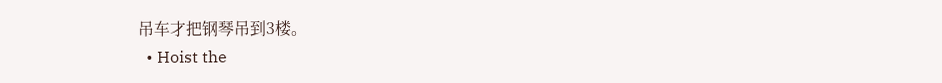吊车才把钢琴吊到3楼。
  • Hoist the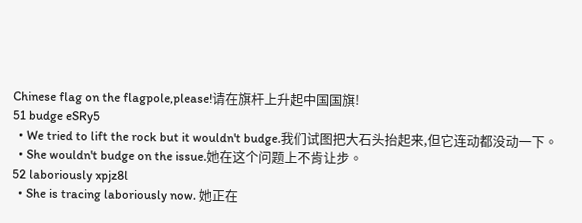Chinese flag on the flagpole,please!请在旗杆上升起中国国旗!
51 budge eSRy5
  • We tried to lift the rock but it wouldn't budge.我们试图把大石头抬起来,但它连动都没动一下。
  • She wouldn't budge on the issue.她在这个问题上不肯让步。
52 laboriously xpjz8l
  • She is tracing laboriously now. 她正在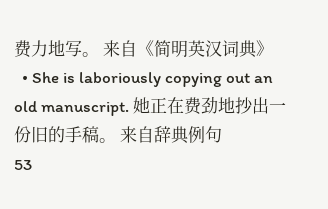费力地写。 来自《简明英汉词典》
  • She is laboriously copying out an old manuscript. 她正在费劲地抄出一份旧的手稿。 来自辞典例句
53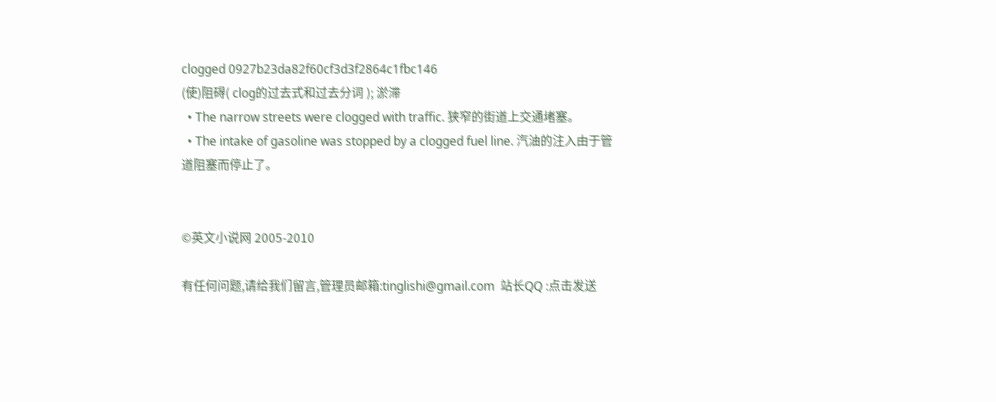clogged 0927b23da82f60cf3d3f2864c1fbc146
(使)阻碍( clog的过去式和过去分词 ); 淤滞
  • The narrow streets were clogged with traffic. 狭窄的街道上交通堵塞。
  • The intake of gasoline was stopped by a clogged fuel line. 汽油的注入由于管道阻塞而停止了。


©英文小说网 2005-2010

有任何问题,请给我们留言,管理员邮箱:tinglishi@gmail.com  站长QQ :点击发送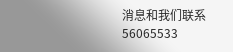消息和我们联系56065533